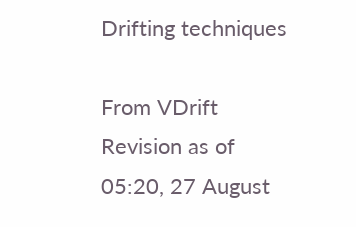Drifting techniques

From VDrift
Revision as of 05:20, 27 August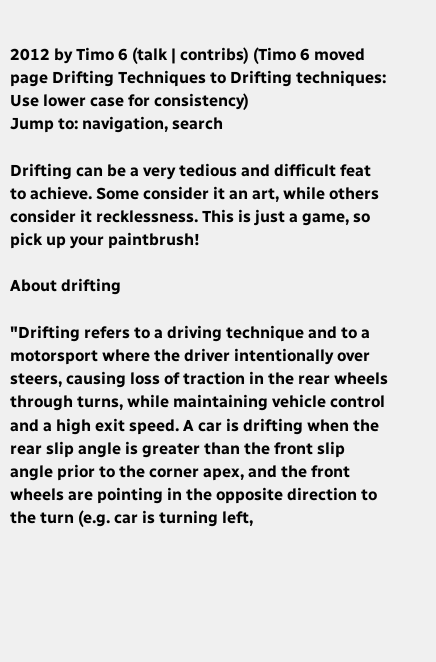2012 by Timo 6 (talk | contribs) (Timo 6 moved page Drifting Techniques to Drifting techniques: Use lower case for consistency)
Jump to: navigation, search

Drifting can be a very tedious and difficult feat to achieve. Some consider it an art, while others consider it recklessness. This is just a game, so pick up your paintbrush!

About drifting

"Drifting refers to a driving technique and to a motorsport where the driver intentionally over steers, causing loss of traction in the rear wheels through turns, while maintaining vehicle control and a high exit speed. A car is drifting when the rear slip angle is greater than the front slip angle prior to the corner apex, and the front wheels are pointing in the opposite direction to the turn (e.g. car is turning left,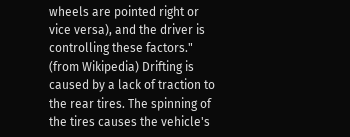wheels are pointed right or vice versa), and the driver is controlling these factors." (from Wikipedia) Drifting is caused by a lack of traction to the rear tires. The spinning of the tires causes the vehicle's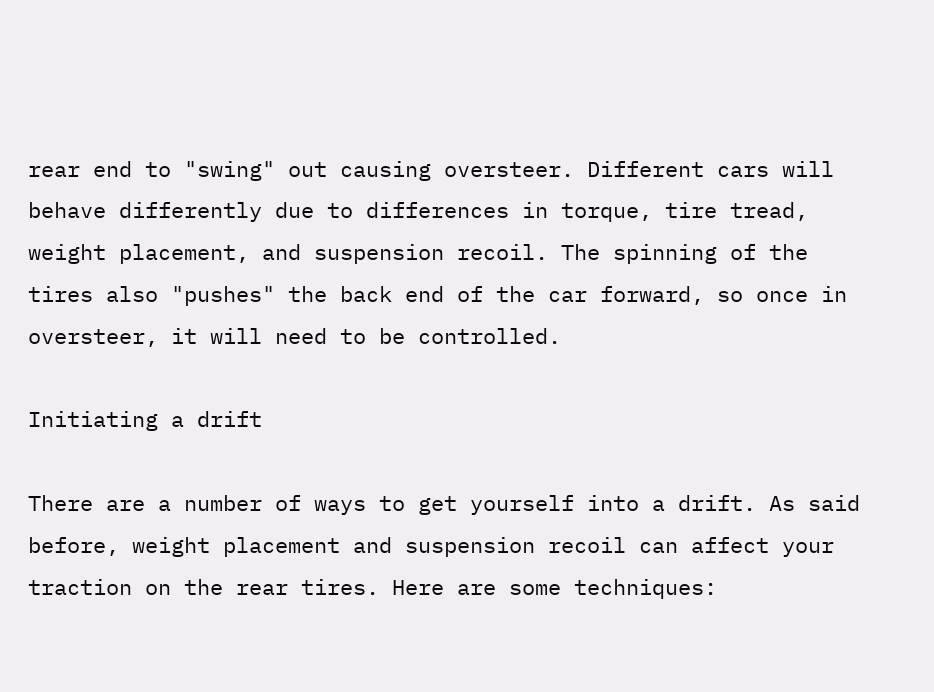rear end to "swing" out causing oversteer. Different cars will behave differently due to differences in torque, tire tread, weight placement, and suspension recoil. The spinning of the tires also "pushes" the back end of the car forward, so once in oversteer, it will need to be controlled.

Initiating a drift

There are a number of ways to get yourself into a drift. As said before, weight placement and suspension recoil can affect your traction on the rear tires. Here are some techniques: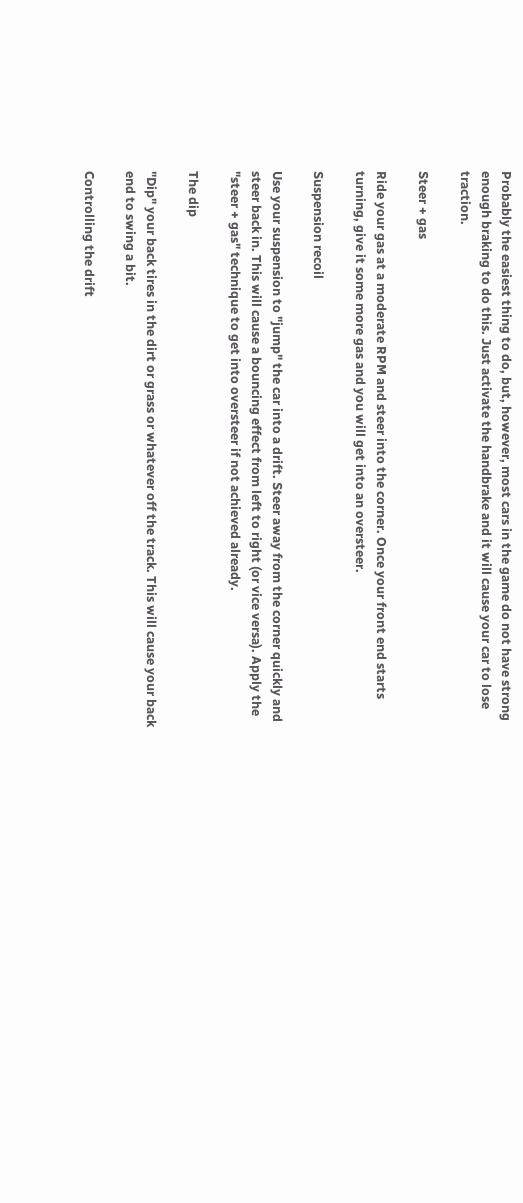Probably the easiest thing to do, but, however, most cars in the game do not have strong enough braking to do this. Just activate the handbrake and it will cause your car to lose traction.

Steer + gas

Ride your gas at a moderate RPM and steer into the corner. Once your front end starts turning, give it some more gas and you will get into an oversteer.

Suspension recoil

Use your suspension to "jump" the car into a drift. Steer away from the corner quickly and steer back in. This will cause a bouncing effect from left to right (or vice versa). Apply the "steer + gas" technique to get into oversteer if not achieved already.

The dip

"Dip" your back tires in the dirt or grass or whatever off the track. This will cause your back end to swing a bit.

Controlling the drift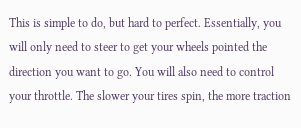This is simple to do, but hard to perfect. Essentially, you will only need to steer to get your wheels pointed the direction you want to go. You will also need to control your throttle. The slower your tires spin, the more traction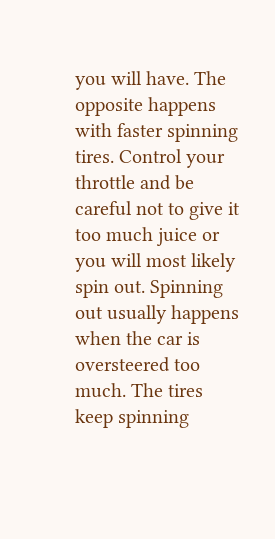you will have. The opposite happens with faster spinning tires. Control your throttle and be careful not to give it too much juice or you will most likely spin out. Spinning out usually happens when the car is oversteered too much. The tires keep spinning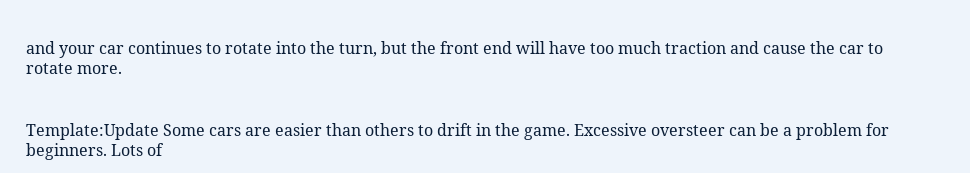and your car continues to rotate into the turn, but the front end will have too much traction and cause the car to rotate more.


Template:Update Some cars are easier than others to drift in the game. Excessive oversteer can be a problem for beginners. Lots of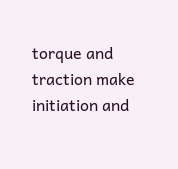torque and traction make initiation and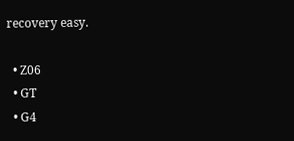recovery easy.

  • Z06
  • GT
  • G4